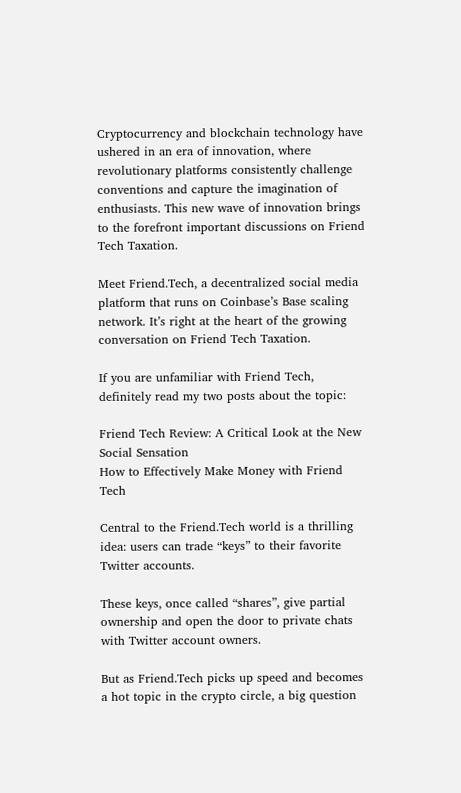Cryptocurrency and blockchain technology have ushered in an era of innovation, where revolutionary platforms consistently challenge conventions and capture the imagination of enthusiasts. This new wave of innovation brings to the forefront important discussions on Friend Tech Taxation.

Meet Friend.Tech, a decentralized social media platform that runs on Coinbase’s Base scaling network. It’s right at the heart of the growing conversation on Friend Tech Taxation.

If you are unfamiliar with Friend Tech, definitely read my two posts about the topic:

Friend Tech Review: A Critical Look at the New Social Sensation
How to Effectively Make Money with Friend Tech

Central to the Friend.Tech world is a thrilling idea: users can trade “keys” to their favorite Twitter accounts.

These keys, once called “shares”, give partial ownership and open the door to private chats with Twitter account owners.

But as Friend.Tech picks up speed and becomes a hot topic in the crypto circle, a big question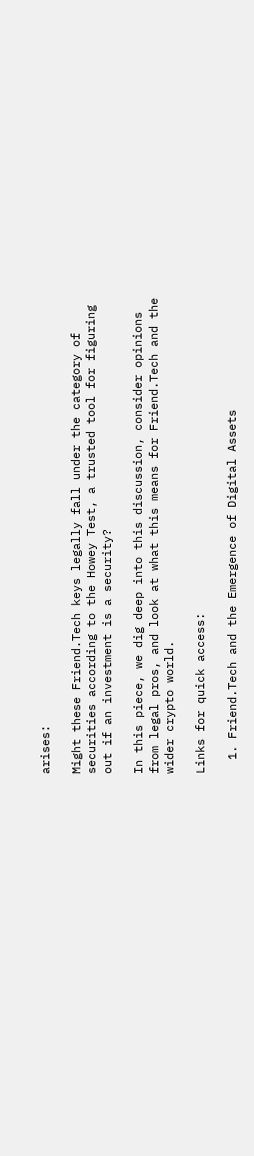arises:

Might these Friend.Tech keys legally fall under the category of securities according to the Howey Test, a trusted tool for figuring out if an investment is a security?

In this piece, we dig deep into this discussion, consider opinions from legal pros, and look at what this means for Friend.Tech and the wider crypto world.

Links for quick access:

  1. Friend.Tech and the Emergence of Digital Assets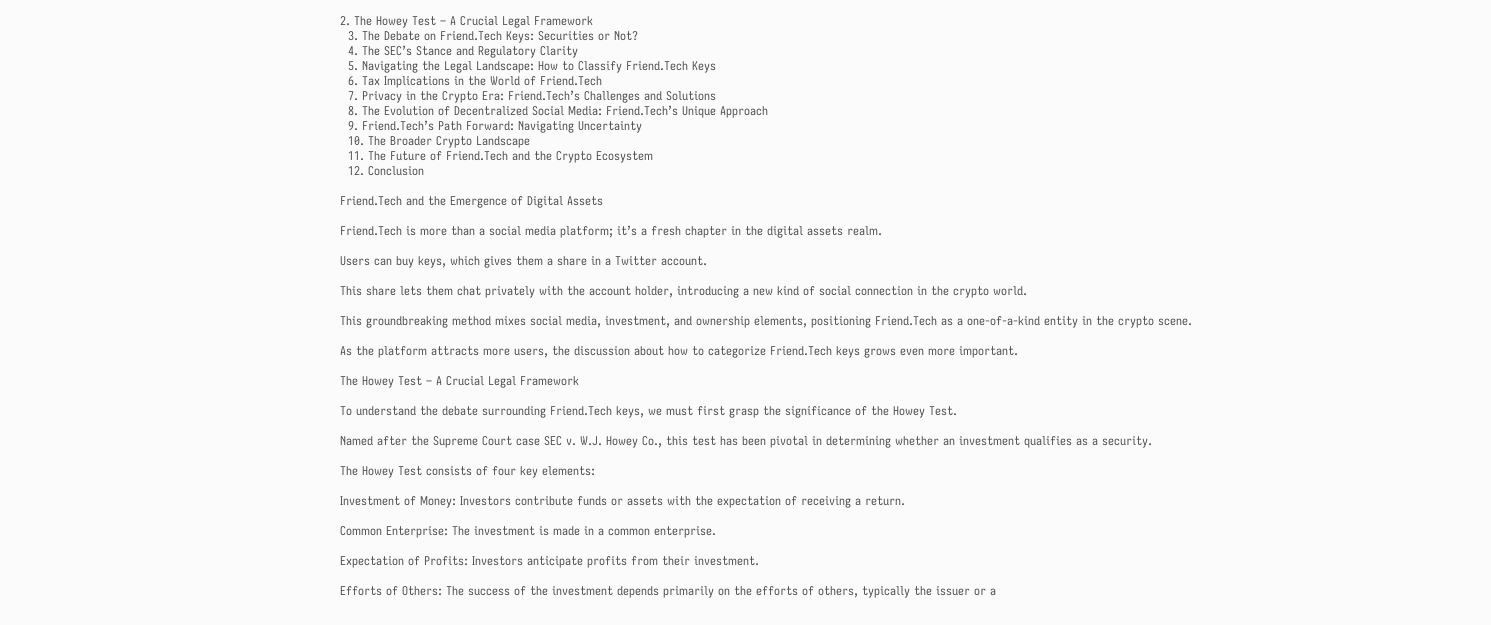2. The Howey Test – A Crucial Legal Framework
  3. The Debate on Friend.Tech Keys: Securities or Not?
  4. The SEC’s Stance and Regulatory Clarity
  5. Navigating the Legal Landscape: How to Classify Friend.Tech Keys
  6. Tax Implications in the World of Friend.Tech
  7. Privacy in the Crypto Era: Friend.Tech’s Challenges and Solutions
  8. The Evolution of Decentralized Social Media: Friend.Tech’s Unique Approach
  9. Friend.Tech’s Path Forward: Navigating Uncertainty
  10. The Broader Crypto Landscape
  11. The Future of Friend.Tech and the Crypto Ecosystem
  12. Conclusion

Friend.Tech and the Emergence of Digital Assets

Friend.Tech is more than a social media platform; it’s a fresh chapter in the digital assets realm.

Users can buy keys, which gives them a share in a Twitter account.

This share lets them chat privately with the account holder, introducing a new kind of social connection in the crypto world.

This groundbreaking method mixes social media, investment, and ownership elements, positioning Friend.Tech as a one-of-a-kind entity in the crypto scene.

As the platform attracts more users, the discussion about how to categorize Friend.Tech keys grows even more important.

The Howey Test – A Crucial Legal Framework

To understand the debate surrounding Friend.Tech keys, we must first grasp the significance of the Howey Test.

Named after the Supreme Court case SEC v. W.J. Howey Co., this test has been pivotal in determining whether an investment qualifies as a security.

The Howey Test consists of four key elements:

Investment of Money: Investors contribute funds or assets with the expectation of receiving a return.

Common Enterprise: The investment is made in a common enterprise.

Expectation of Profits: Investors anticipate profits from their investment.

Efforts of Others: The success of the investment depends primarily on the efforts of others, typically the issuer or a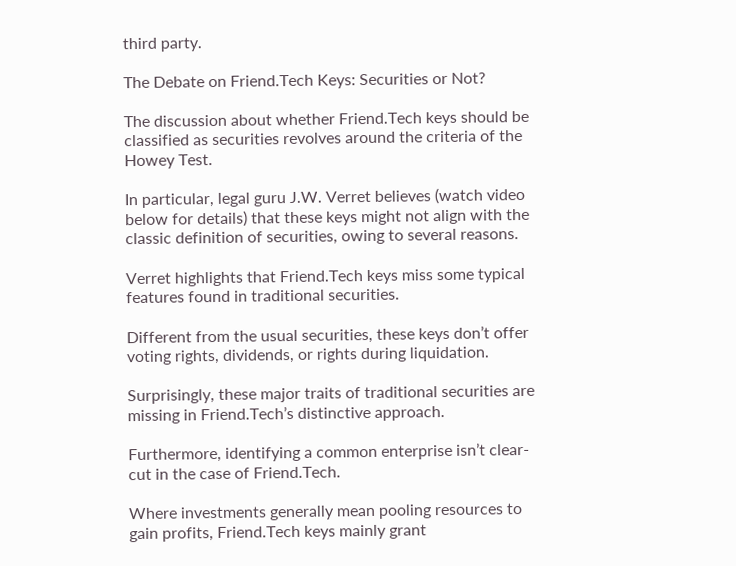third party.

The Debate on Friend.Tech Keys: Securities or Not?

The discussion about whether Friend.Tech keys should be classified as securities revolves around the criteria of the Howey Test.

In particular, legal guru J.W. Verret believes (watch video below for details) that these keys might not align with the classic definition of securities, owing to several reasons.

Verret highlights that Friend.Tech keys miss some typical features found in traditional securities.

Different from the usual securities, these keys don’t offer voting rights, dividends, or rights during liquidation.

Surprisingly, these major traits of traditional securities are missing in Friend.Tech’s distinctive approach.

Furthermore, identifying a common enterprise isn’t clear-cut in the case of Friend.Tech.

Where investments generally mean pooling resources to gain profits, Friend.Tech keys mainly grant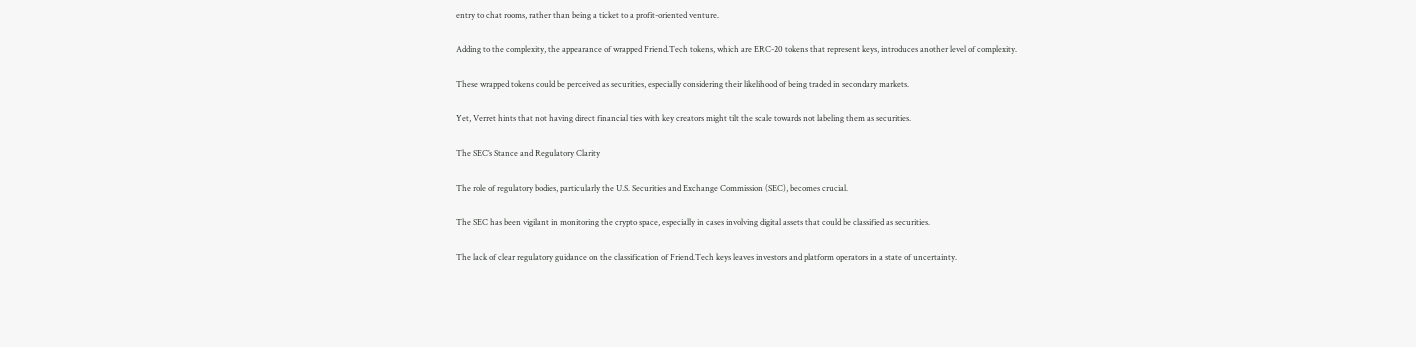entry to chat rooms, rather than being a ticket to a profit-oriented venture.

Adding to the complexity, the appearance of wrapped Friend.Tech tokens, which are ERC-20 tokens that represent keys, introduces another level of complexity.

These wrapped tokens could be perceived as securities, especially considering their likelihood of being traded in secondary markets.

Yet, Verret hints that not having direct financial ties with key creators might tilt the scale towards not labeling them as securities.

The SEC’s Stance and Regulatory Clarity

The role of regulatory bodies, particularly the U.S. Securities and Exchange Commission (SEC), becomes crucial.

The SEC has been vigilant in monitoring the crypto space, especially in cases involving digital assets that could be classified as securities.

The lack of clear regulatory guidance on the classification of Friend.Tech keys leaves investors and platform operators in a state of uncertainty.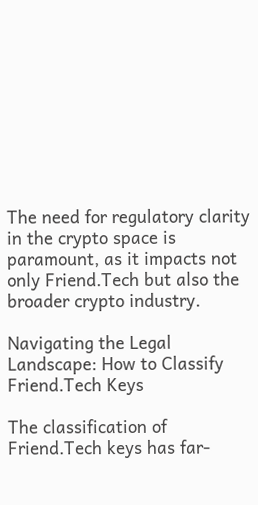The need for regulatory clarity in the crypto space is paramount, as it impacts not only Friend.Tech but also the broader crypto industry.

Navigating the Legal Landscape: How to Classify Friend.Tech Keys

The classification of Friend.Tech keys has far-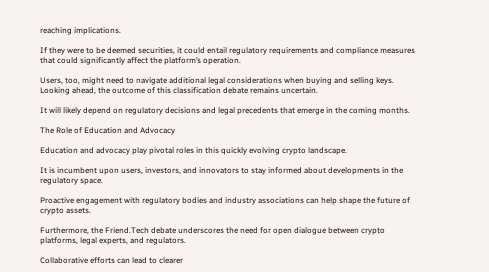reaching implications.

If they were to be deemed securities, it could entail regulatory requirements and compliance measures that could significantly affect the platform’s operation.

Users, too, might need to navigate additional legal considerations when buying and selling keys. Looking ahead, the outcome of this classification debate remains uncertain.

It will likely depend on regulatory decisions and legal precedents that emerge in the coming months.

The Role of Education and Advocacy

Education and advocacy play pivotal roles in this quickly evolving crypto landscape.

It is incumbent upon users, investors, and innovators to stay informed about developments in the regulatory space.

Proactive engagement with regulatory bodies and industry associations can help shape the future of crypto assets.

Furthermore, the Friend.Tech debate underscores the need for open dialogue between crypto platforms, legal experts, and regulators.

Collaborative efforts can lead to clearer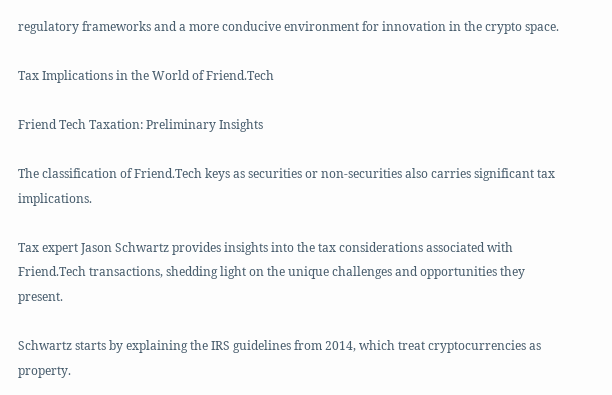regulatory frameworks and a more conducive environment for innovation in the crypto space.

Tax Implications in the World of Friend.Tech

Friend Tech Taxation: Preliminary Insights

The classification of Friend.Tech keys as securities or non-securities also carries significant tax implications.

Tax expert Jason Schwartz provides insights into the tax considerations associated with Friend.Tech transactions, shedding light on the unique challenges and opportunities they present.

Schwartz starts by explaining the IRS guidelines from 2014, which treat cryptocurrencies as property.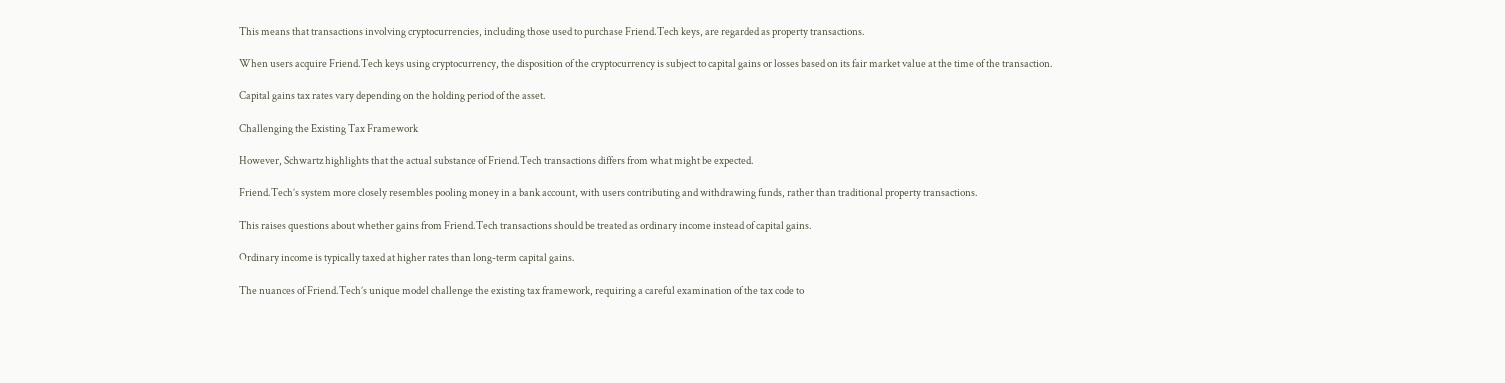This means that transactions involving cryptocurrencies, including those used to purchase Friend.Tech keys, are regarded as property transactions.

When users acquire Friend.Tech keys using cryptocurrency, the disposition of the cryptocurrency is subject to capital gains or losses based on its fair market value at the time of the transaction.

Capital gains tax rates vary depending on the holding period of the asset.

Challenging the Existing Tax Framework

However, Schwartz highlights that the actual substance of Friend.Tech transactions differs from what might be expected.

Friend.Tech’s system more closely resembles pooling money in a bank account, with users contributing and withdrawing funds, rather than traditional property transactions.

This raises questions about whether gains from Friend.Tech transactions should be treated as ordinary income instead of capital gains.

Ordinary income is typically taxed at higher rates than long-term capital gains.

The nuances of Friend.Tech’s unique model challenge the existing tax framework, requiring a careful examination of the tax code to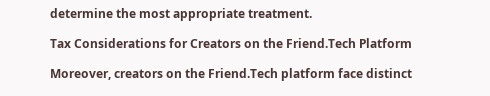determine the most appropriate treatment.

Tax Considerations for Creators on the Friend.Tech Platform

Moreover, creators on the Friend.Tech platform face distinct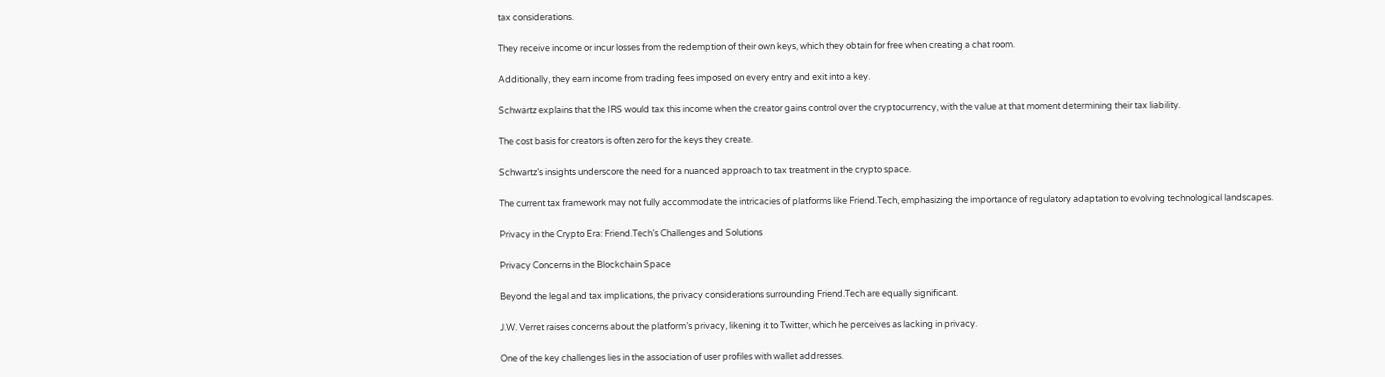tax considerations.

They receive income or incur losses from the redemption of their own keys, which they obtain for free when creating a chat room.

Additionally, they earn income from trading fees imposed on every entry and exit into a key.

Schwartz explains that the IRS would tax this income when the creator gains control over the cryptocurrency, with the value at that moment determining their tax liability.

The cost basis for creators is often zero for the keys they create.

Schwartz’s insights underscore the need for a nuanced approach to tax treatment in the crypto space.

The current tax framework may not fully accommodate the intricacies of platforms like Friend.Tech, emphasizing the importance of regulatory adaptation to evolving technological landscapes.

Privacy in the Crypto Era: Friend.Tech’s Challenges and Solutions

Privacy Concerns in the Blockchain Space

Beyond the legal and tax implications, the privacy considerations surrounding Friend.Tech are equally significant.

J.W. Verret raises concerns about the platform’s privacy, likening it to Twitter, which he perceives as lacking in privacy.

One of the key challenges lies in the association of user profiles with wallet addresses.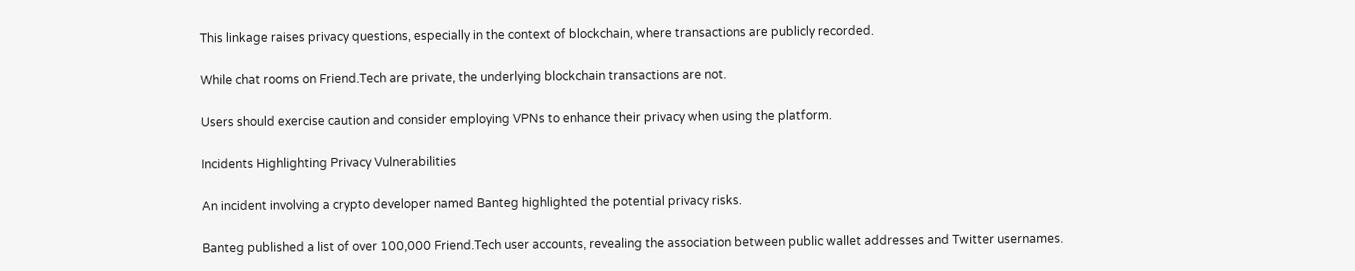This linkage raises privacy questions, especially in the context of blockchain, where transactions are publicly recorded.

While chat rooms on Friend.Tech are private, the underlying blockchain transactions are not.

Users should exercise caution and consider employing VPNs to enhance their privacy when using the platform.

Incidents Highlighting Privacy Vulnerabilities

An incident involving a crypto developer named Banteg highlighted the potential privacy risks.

Banteg published a list of over 100,000 Friend.Tech user accounts, revealing the association between public wallet addresses and Twitter usernames.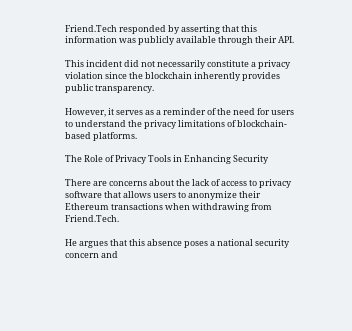Friend.Tech responded by asserting that this information was publicly available through their API.

This incident did not necessarily constitute a privacy violation since the blockchain inherently provides public transparency.

However, it serves as a reminder of the need for users to understand the privacy limitations of blockchain-based platforms.

The Role of Privacy Tools in Enhancing Security

There are concerns about the lack of access to privacy software that allows users to anonymize their Ethereum transactions when withdrawing from Friend.Tech.

He argues that this absence poses a national security concern and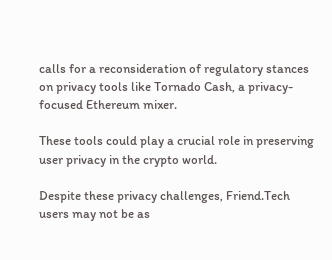calls for a reconsideration of regulatory stances on privacy tools like Tornado Cash, a privacy-focused Ethereum mixer.

These tools could play a crucial role in preserving user privacy in the crypto world.

Despite these privacy challenges, Friend.Tech users may not be as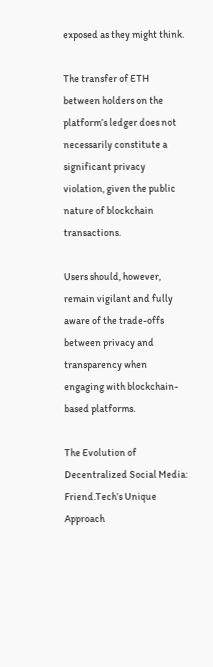exposed as they might think.

The transfer of ETH between holders on the platform’s ledger does not necessarily constitute a significant privacy violation, given the public nature of blockchain transactions.

Users should, however, remain vigilant and fully aware of the trade-offs between privacy and transparency when engaging with blockchain-based platforms.

The Evolution of Decentralized Social Media: Friend.Tech’s Unique Approach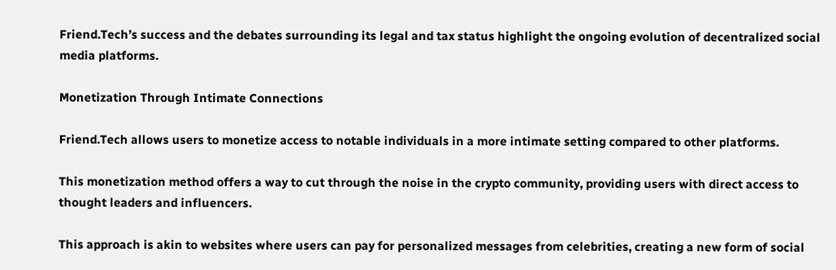Friend.Tech’s success and the debates surrounding its legal and tax status highlight the ongoing evolution of decentralized social media platforms.

Monetization Through Intimate Connections

Friend.Tech allows users to monetize access to notable individuals in a more intimate setting compared to other platforms.

This monetization method offers a way to cut through the noise in the crypto community, providing users with direct access to thought leaders and influencers.

This approach is akin to websites where users can pay for personalized messages from celebrities, creating a new form of social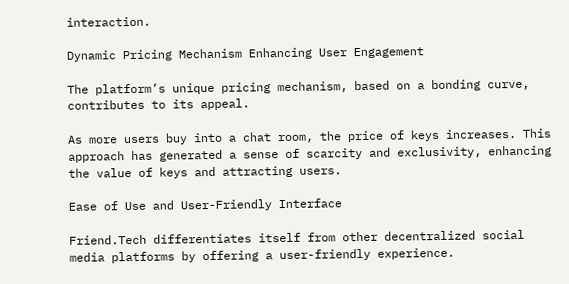interaction.

Dynamic Pricing Mechanism Enhancing User Engagement

The platform’s unique pricing mechanism, based on a bonding curve, contributes to its appeal.

As more users buy into a chat room, the price of keys increases. This approach has generated a sense of scarcity and exclusivity, enhancing the value of keys and attracting users.

Ease of Use and User-Friendly Interface

Friend.Tech differentiates itself from other decentralized social media platforms by offering a user-friendly experience.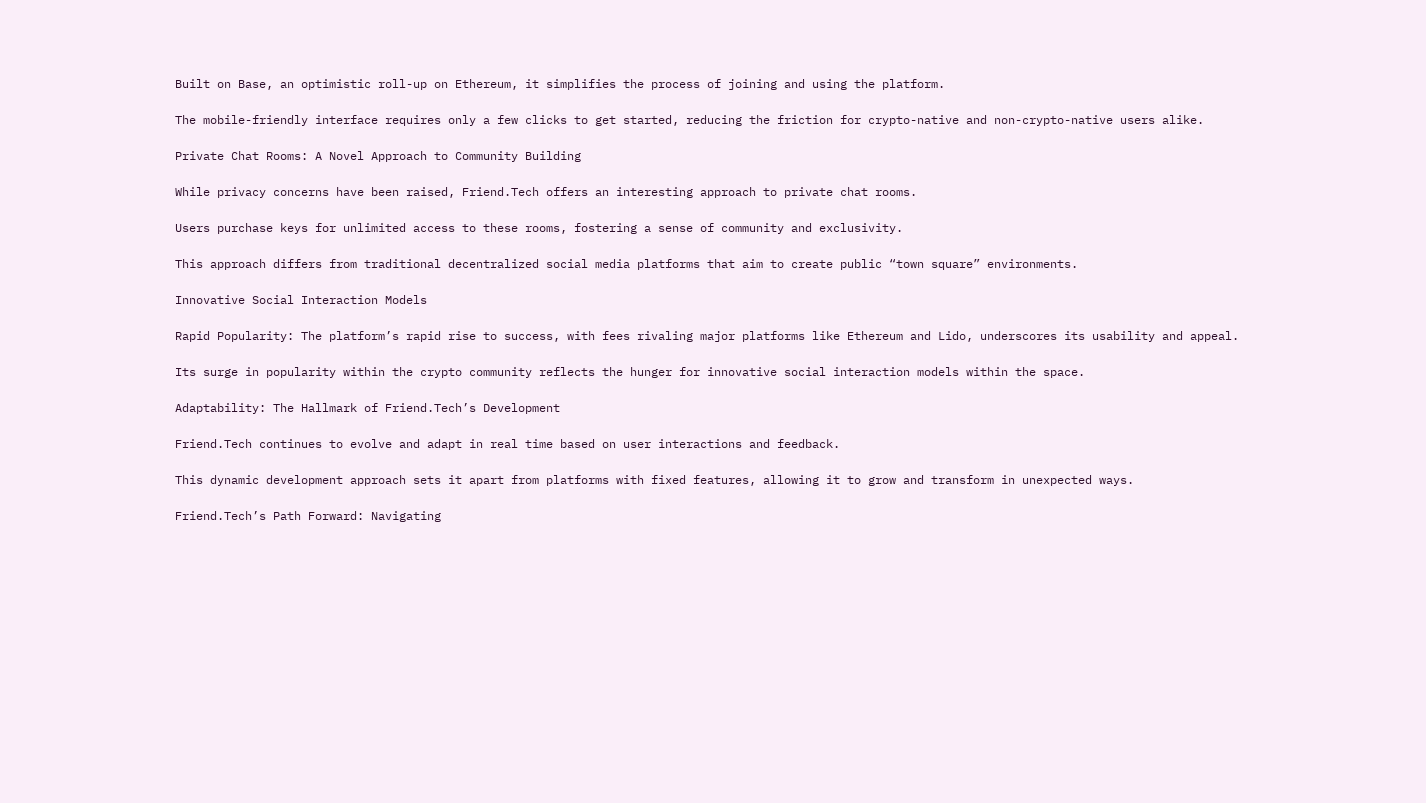Built on Base, an optimistic roll-up on Ethereum, it simplifies the process of joining and using the platform.

The mobile-friendly interface requires only a few clicks to get started, reducing the friction for crypto-native and non-crypto-native users alike.

Private Chat Rooms: A Novel Approach to Community Building

While privacy concerns have been raised, Friend.Tech offers an interesting approach to private chat rooms.

Users purchase keys for unlimited access to these rooms, fostering a sense of community and exclusivity.

This approach differs from traditional decentralized social media platforms that aim to create public “town square” environments.

Innovative Social Interaction Models

Rapid Popularity: The platform’s rapid rise to success, with fees rivaling major platforms like Ethereum and Lido, underscores its usability and appeal.

Its surge in popularity within the crypto community reflects the hunger for innovative social interaction models within the space.

Adaptability: The Hallmark of Friend.Tech’s Development

Friend.Tech continues to evolve and adapt in real time based on user interactions and feedback.

This dynamic development approach sets it apart from platforms with fixed features, allowing it to grow and transform in unexpected ways.

Friend.Tech’s Path Forward: Navigating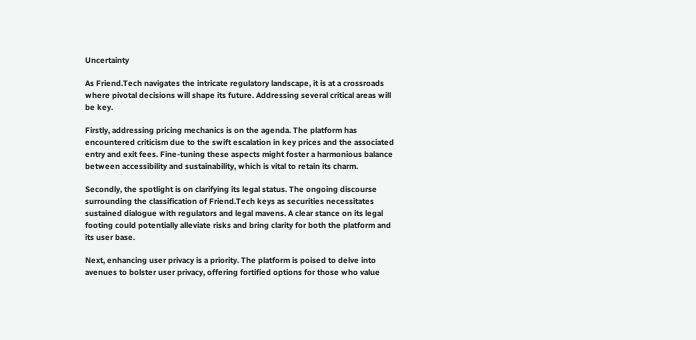Uncertainty

As Friend.Tech navigates the intricate regulatory landscape, it is at a crossroads where pivotal decisions will shape its future. Addressing several critical areas will be key.

Firstly, addressing pricing mechanics is on the agenda. The platform has encountered criticism due to the swift escalation in key prices and the associated entry and exit fees. Fine-tuning these aspects might foster a harmonious balance between accessibility and sustainability, which is vital to retain its charm.

Secondly, the spotlight is on clarifying its legal status. The ongoing discourse surrounding the classification of Friend.Tech keys as securities necessitates sustained dialogue with regulators and legal mavens. A clear stance on its legal footing could potentially alleviate risks and bring clarity for both the platform and its user base.

Next, enhancing user privacy is a priority. The platform is poised to delve into avenues to bolster user privacy, offering fortified options for those who value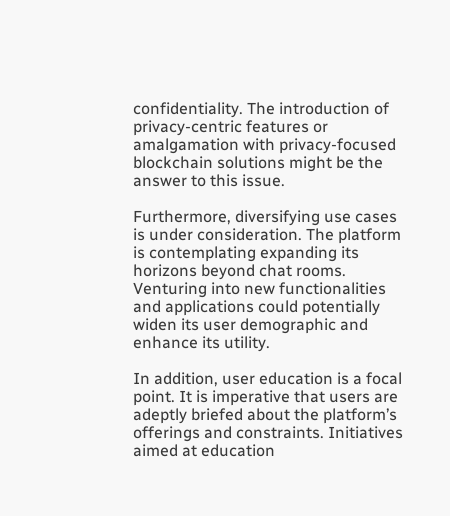confidentiality. The introduction of privacy-centric features or amalgamation with privacy-focused blockchain solutions might be the answer to this issue.

Furthermore, diversifying use cases is under consideration. The platform is contemplating expanding its horizons beyond chat rooms. Venturing into new functionalities and applications could potentially widen its user demographic and enhance its utility.

In addition, user education is a focal point. It is imperative that users are adeptly briefed about the platform’s offerings and constraints. Initiatives aimed at education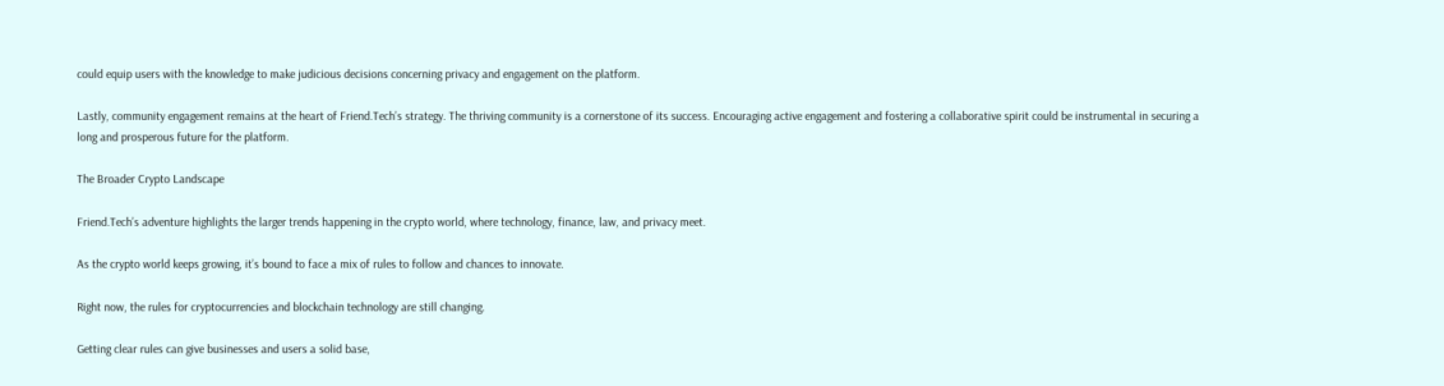could equip users with the knowledge to make judicious decisions concerning privacy and engagement on the platform.

Lastly, community engagement remains at the heart of Friend.Tech’s strategy. The thriving community is a cornerstone of its success. Encouraging active engagement and fostering a collaborative spirit could be instrumental in securing a long and prosperous future for the platform.

The Broader Crypto Landscape

Friend.Tech’s adventure highlights the larger trends happening in the crypto world, where technology, finance, law, and privacy meet.

As the crypto world keeps growing, it’s bound to face a mix of rules to follow and chances to innovate.

Right now, the rules for cryptocurrencies and blockchain technology are still changing.

Getting clear rules can give businesses and users a solid base,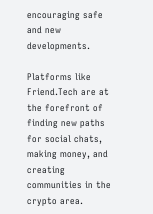encouraging safe and new developments.

Platforms like Friend.Tech are at the forefront of finding new paths for social chats, making money, and creating communities in the crypto area.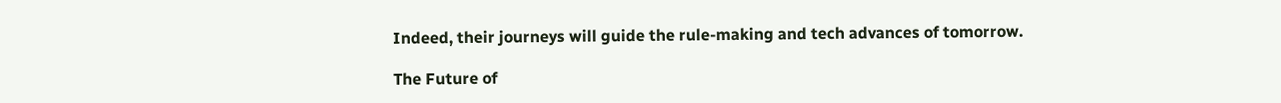Indeed, their journeys will guide the rule-making and tech advances of tomorrow.

The Future of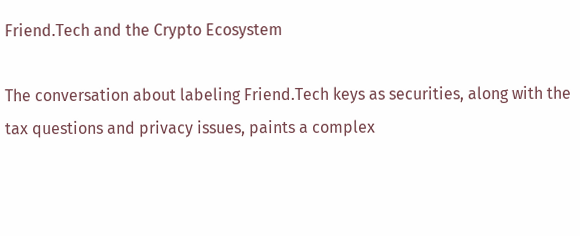Friend.Tech and the Crypto Ecosystem

The conversation about labeling Friend.Tech keys as securities, along with the tax questions and privacy issues, paints a complex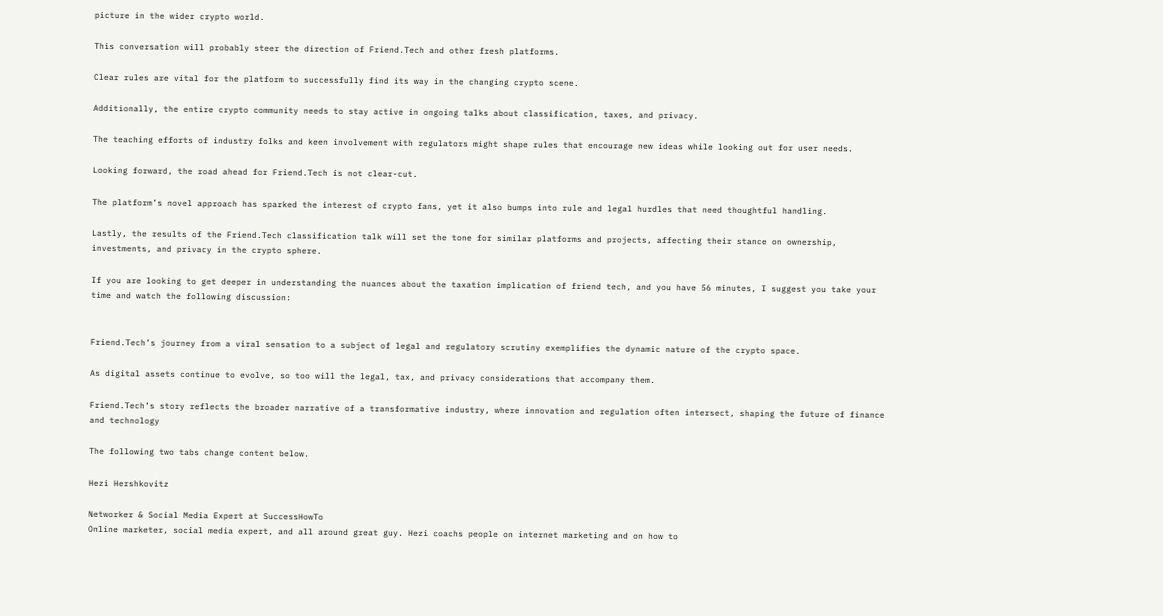picture in the wider crypto world.

This conversation will probably steer the direction of Friend.Tech and other fresh platforms.

Clear rules are vital for the platform to successfully find its way in the changing crypto scene.

Additionally, the entire crypto community needs to stay active in ongoing talks about classification, taxes, and privacy.

The teaching efforts of industry folks and keen involvement with regulators might shape rules that encourage new ideas while looking out for user needs.

Looking forward, the road ahead for Friend.Tech is not clear-cut.

The platform’s novel approach has sparked the interest of crypto fans, yet it also bumps into rule and legal hurdles that need thoughtful handling.

Lastly, the results of the Friend.Tech classification talk will set the tone for similar platforms and projects, affecting their stance on ownership, investments, and privacy in the crypto sphere.

If you are looking to get deeper in understanding the nuances about the taxation implication of friend tech, and you have 56 minutes, I suggest you take your time and watch the following discussion:


Friend.Tech’s journey from a viral sensation to a subject of legal and regulatory scrutiny exemplifies the dynamic nature of the crypto space.

As digital assets continue to evolve, so too will the legal, tax, and privacy considerations that accompany them.

Friend.Tech’s story reflects the broader narrative of a transformative industry, where innovation and regulation often intersect, shaping the future of finance and technology

The following two tabs change content below.

Hezi Hershkovitz

Networker & Social Media Expert at SuccessHowTo
Online marketer, social media expert, and all around great guy. Hezi coachs people on internet marketing and on how to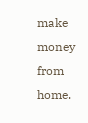make money from home.